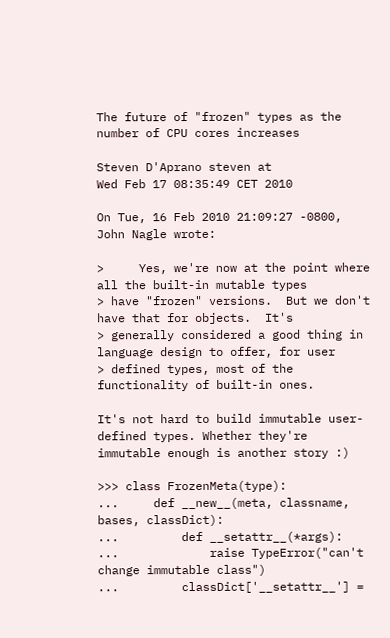The future of "frozen" types as the number of CPU cores increases

Steven D'Aprano steven at
Wed Feb 17 08:35:49 CET 2010

On Tue, 16 Feb 2010 21:09:27 -0800, John Nagle wrote:

>     Yes, we're now at the point where all the built-in mutable types
> have "frozen" versions.  But we don't have that for objects.  It's
> generally considered a good thing in language design to offer, for user
> defined types, most of the functionality of built-in ones.

It's not hard to build immutable user-defined types. Whether they're
immutable enough is another story :)

>>> class FrozenMeta(type):
...     def __new__(meta, classname, bases, classDict):
...         def __setattr__(*args):
...             raise TypeError("can't change immutable class")
...         classDict['__setattr__'] =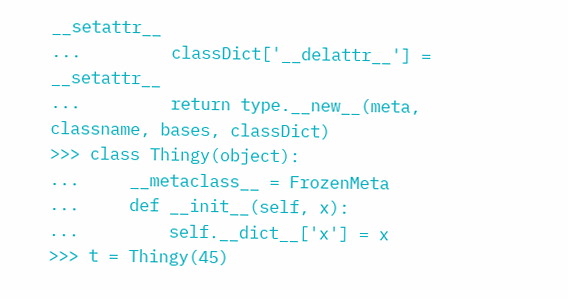__setattr__
...         classDict['__delattr__'] = __setattr__
...         return type.__new__(meta, classname, bases, classDict)
>>> class Thingy(object):
...     __metaclass__ = FrozenMeta
...     def __init__(self, x):
...         self.__dict__['x'] = x
>>> t = Thingy(45)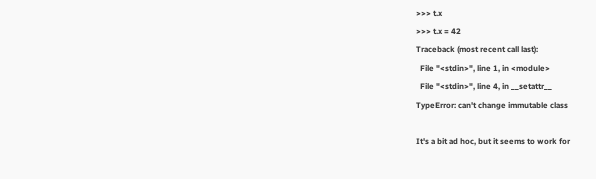>>> t.x
>>> t.x = 42
Traceback (most recent call last):
  File "<stdin>", line 1, in <module>
  File "<stdin>", line 4, in __setattr__
TypeError: can't change immutable class

It's a bit ad hoc, but it seems to work for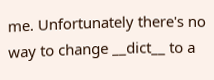me. Unfortunately there's no
way to change __dict__ to a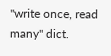"write once, read many" dict.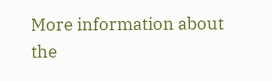More information about the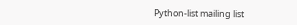Python-list mailing list